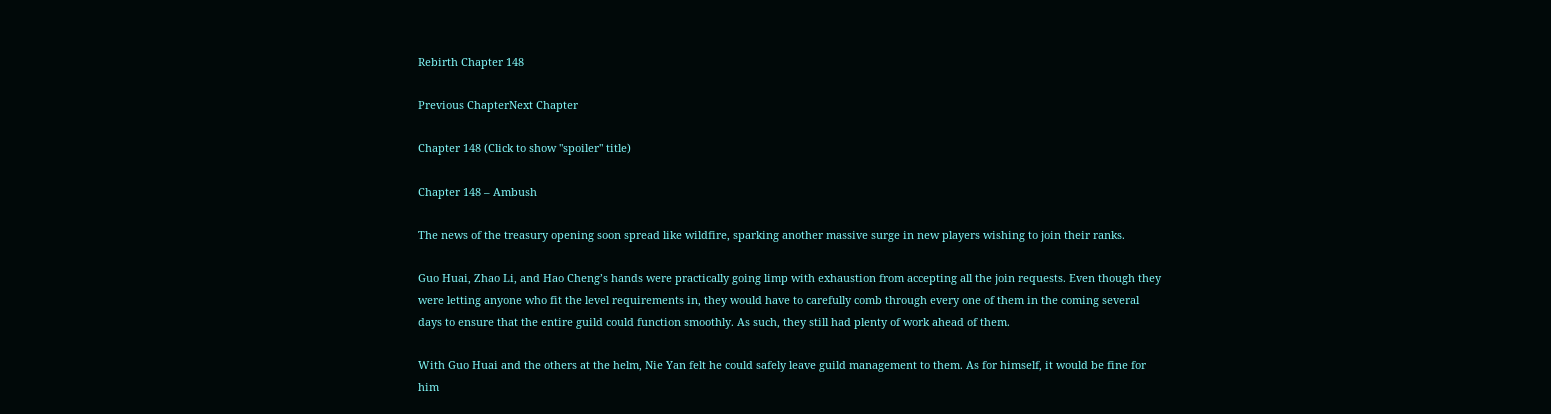Rebirth Chapter 148

Previous ChapterNext Chapter

Chapter 148 (Click to show "spoiler" title)

Chapter 148 – Ambush

The news of the treasury opening soon spread like wildfire, sparking another massive surge in new players wishing to join their ranks.

Guo Huai, Zhao Li, and Hao Cheng’s hands were practically going limp with exhaustion from accepting all the join requests. Even though they were letting anyone who fit the level requirements in, they would have to carefully comb through every one of them in the coming several days to ensure that the entire guild could function smoothly. As such, they still had plenty of work ahead of them.

With Guo Huai and the others at the helm, Nie Yan felt he could safely leave guild management to them. As for himself, it would be fine for him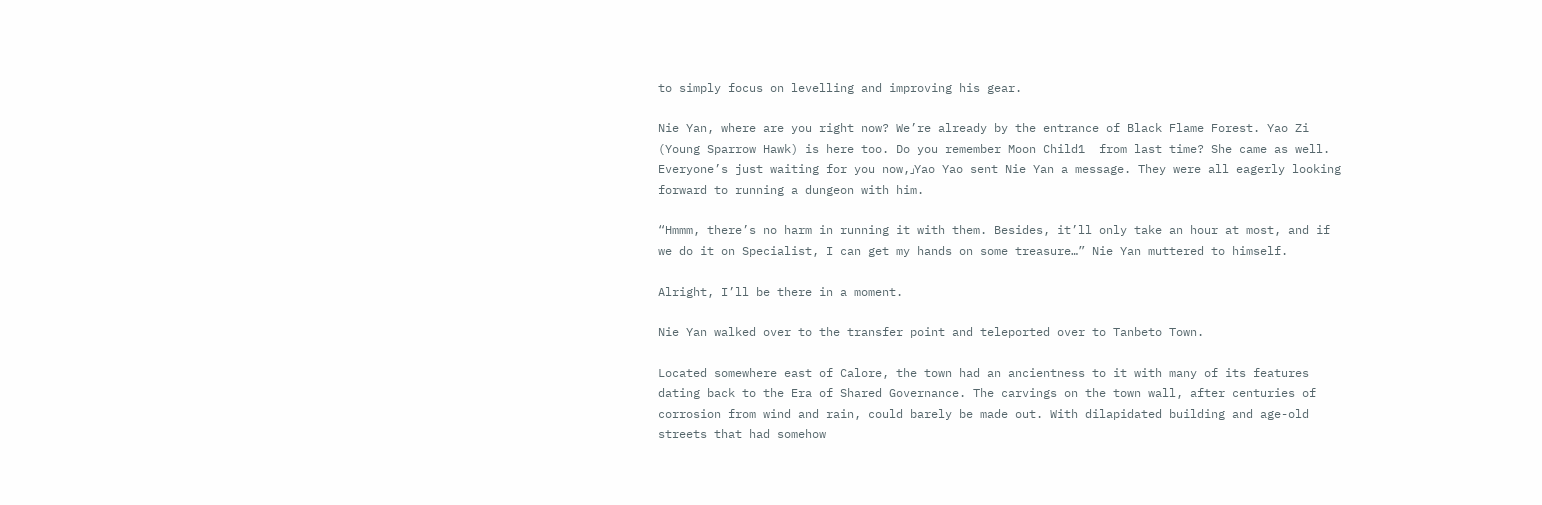to simply focus on levelling and improving his gear.

Nie Yan, where are you right now? We’re already by the entrance of Black Flame Forest. Yao Zi (Young Sparrow Hawk) is here too. Do you remember Moon Child1  from last time? She came as well. Everyone’s just waiting for you now,」Yao Yao sent Nie Yan a message. They were all eagerly looking forward to running a dungeon with him.

“Hmmm, there’s no harm in running it with them. Besides, it’ll only take an hour at most, and if we do it on Specialist, I can get my hands on some treasure…” Nie Yan muttered to himself.

Alright, I’ll be there in a moment.

Nie Yan walked over to the transfer point and teleported over to Tanbeto Town.

Located somewhere east of Calore, the town had an ancientness to it with many of its features dating back to the Era of Shared Governance. The carvings on the town wall, after centuries of corrosion from wind and rain, could barely be made out. With dilapidated building and age-old streets that had somehow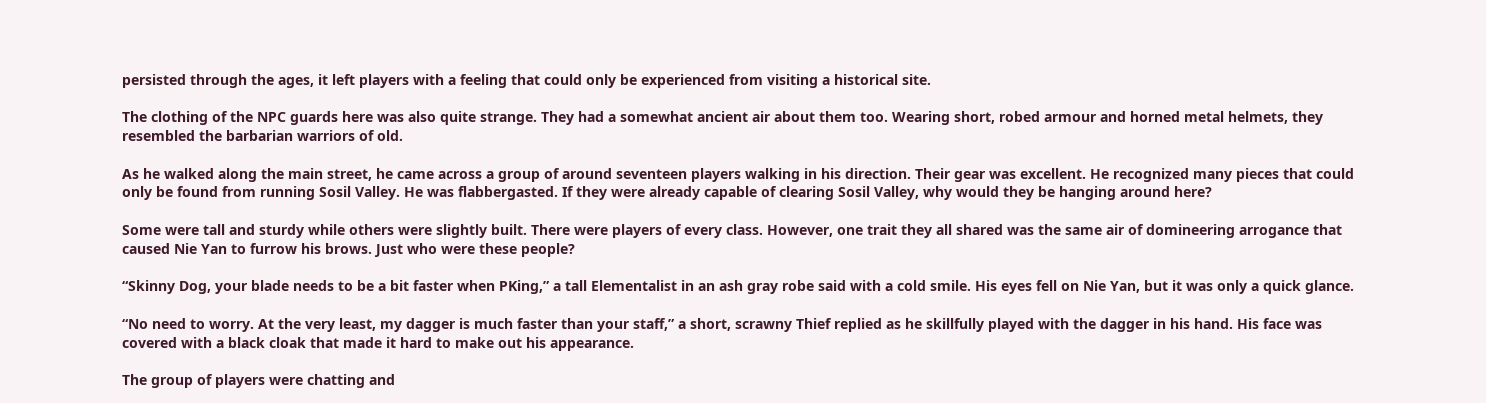persisted through the ages, it left players with a feeling that could only be experienced from visiting a historical site.

The clothing of the NPC guards here was also quite strange. They had a somewhat ancient air about them too. Wearing short, robed armour and horned metal helmets, they resembled the barbarian warriors of old.

As he walked along the main street, he came across a group of around seventeen players walking in his direction. Their gear was excellent. He recognized many pieces that could only be found from running Sosil Valley. He was flabbergasted. If they were already capable of clearing Sosil Valley, why would they be hanging around here?

Some were tall and sturdy while others were slightly built. There were players of every class. However, one trait they all shared was the same air of domineering arrogance that caused Nie Yan to furrow his brows. Just who were these people?

“Skinny Dog, your blade needs to be a bit faster when PKing,” a tall Elementalist in an ash gray robe said with a cold smile. His eyes fell on Nie Yan, but it was only a quick glance.

“No need to worry. At the very least, my dagger is much faster than your staff,” a short, scrawny Thief replied as he skillfully played with the dagger in his hand. His face was covered with a black cloak that made it hard to make out his appearance.

The group of players were chatting and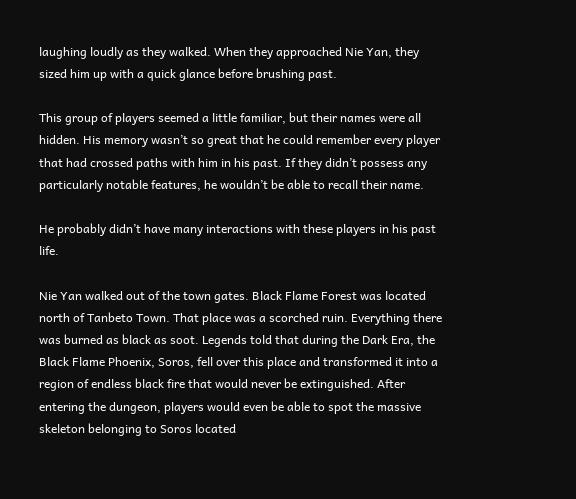laughing loudly as they walked. When they approached Nie Yan, they sized him up with a quick glance before brushing past.

This group of players seemed a little familiar, but their names were all hidden. His memory wasn’t so great that he could remember every player that had crossed paths with him in his past. If they didn’t possess any particularly notable features, he wouldn’t be able to recall their name.

He probably didn’t have many interactions with these players in his past life.

Nie Yan walked out of the town gates. Black Flame Forest was located north of Tanbeto Town. That place was a scorched ruin. Everything there was burned as black as soot. Legends told that during the Dark Era, the Black Flame Phoenix, Soros, fell over this place and transformed it into a region of endless black fire that would never be extinguished. After entering the dungeon, players would even be able to spot the massive skeleton belonging to Soros located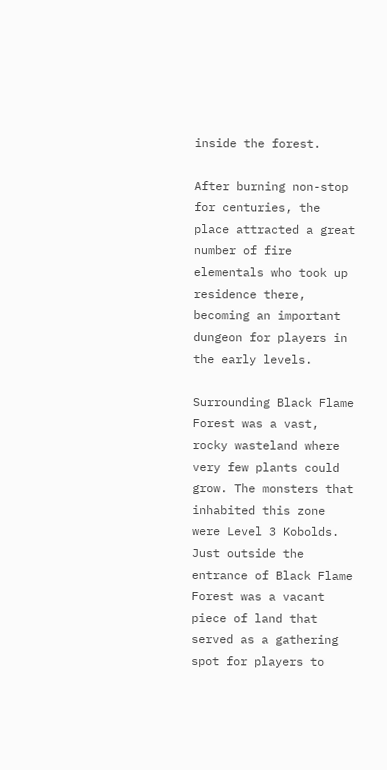inside the forest.

After burning non-stop for centuries, the place attracted a great number of fire elementals who took up residence there, becoming an important dungeon for players in the early levels.

Surrounding Black Flame Forest was a vast, rocky wasteland where very few plants could grow. The monsters that inhabited this zone were Level 3 Kobolds. Just outside the entrance of Black Flame Forest was a vacant piece of land that served as a gathering spot for players to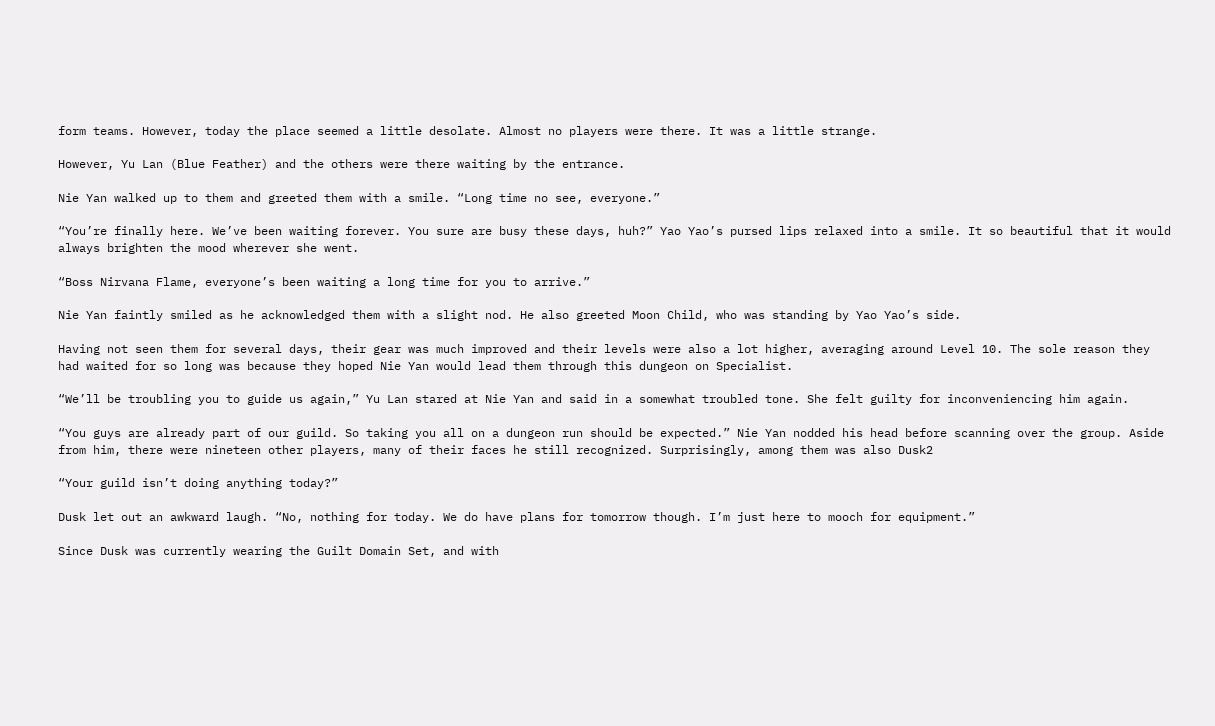form teams. However, today the place seemed a little desolate. Almost no players were there. It was a little strange.

However, Yu Lan (Blue Feather) and the others were there waiting by the entrance.

Nie Yan walked up to them and greeted them with a smile. “Long time no see, everyone.”

“You’re finally here. We’ve been waiting forever. You sure are busy these days, huh?” Yao Yao’s pursed lips relaxed into a smile. It so beautiful that it would always brighten the mood wherever she went.

“Boss Nirvana Flame, everyone’s been waiting a long time for you to arrive.”

Nie Yan faintly smiled as he acknowledged them with a slight nod. He also greeted Moon Child, who was standing by Yao Yao’s side.

Having not seen them for several days, their gear was much improved and their levels were also a lot higher, averaging around Level 10. The sole reason they had waited for so long was because they hoped Nie Yan would lead them through this dungeon on Specialist.

“We’ll be troubling you to guide us again,” Yu Lan stared at Nie Yan and said in a somewhat troubled tone. She felt guilty for inconveniencing him again.

“You guys are already part of our guild. So taking you all on a dungeon run should be expected.” Nie Yan nodded his head before scanning over the group. Aside from him, there were nineteen other players, many of their faces he still recognized. Surprisingly, among them was also Dusk2

“Your guild isn’t doing anything today?”

Dusk let out an awkward laugh. “No, nothing for today. We do have plans for tomorrow though. I’m just here to mooch for equipment.”

Since Dusk was currently wearing the Guilt Domain Set, and with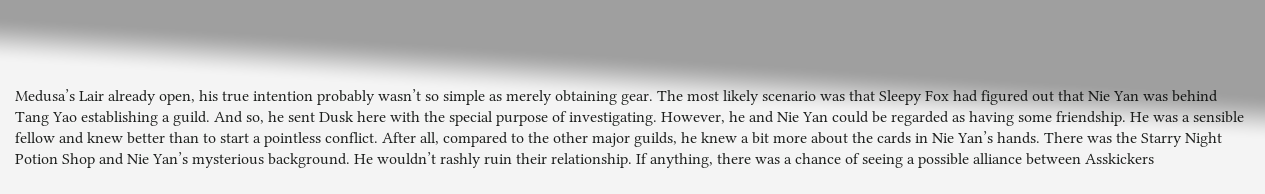Medusa’s Lair already open, his true intention probably wasn’t so simple as merely obtaining gear. The most likely scenario was that Sleepy Fox had figured out that Nie Yan was behind Tang Yao establishing a guild. And so, he sent Dusk here with the special purpose of investigating. However, he and Nie Yan could be regarded as having some friendship. He was a sensible fellow and knew better than to start a pointless conflict. After all, compared to the other major guilds, he knew a bit more about the cards in Nie Yan’s hands. There was the Starry Night Potion Shop and Nie Yan’s mysterious background. He wouldn’t rashly ruin their relationship. If anything, there was a chance of seeing a possible alliance between Asskickers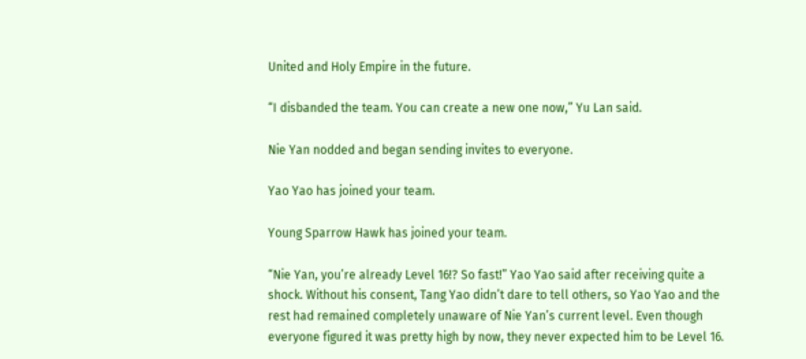United and Holy Empire in the future.

“I disbanded the team. You can create a new one now,” Yu Lan said.

Nie Yan nodded and began sending invites to everyone.

Yao Yao has joined your team.

Young Sparrow Hawk has joined your team.

“Nie Yan, you’re already Level 16!? So fast!” Yao Yao said after receiving quite a shock. Without his consent, Tang Yao didn’t dare to tell others, so Yao Yao and the rest had remained completely unaware of Nie Yan’s current level. Even though everyone figured it was pretty high by now, they never expected him to be Level 16.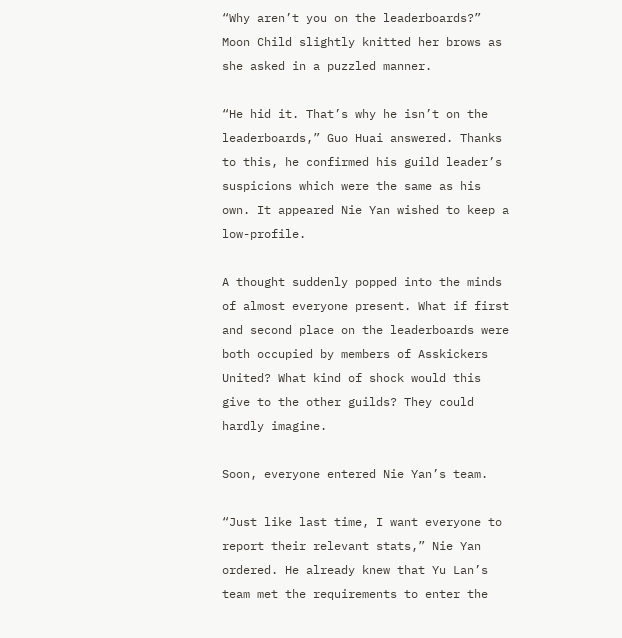“Why aren’t you on the leaderboards?” Moon Child slightly knitted her brows as she asked in a puzzled manner.

“He hid it. That’s why he isn’t on the leaderboards,” Guo Huai answered. Thanks to this, he confirmed his guild leader’s suspicions which were the same as his own. It appeared Nie Yan wished to keep a low-profile.

A thought suddenly popped into the minds of almost everyone present. What if first and second place on the leaderboards were both occupied by members of Asskickers United? What kind of shock would this give to the other guilds? They could hardly imagine.

Soon, everyone entered Nie Yan’s team.

“Just like last time, I want everyone to report their relevant stats,” Nie Yan ordered. He already knew that Yu Lan’s team met the requirements to enter the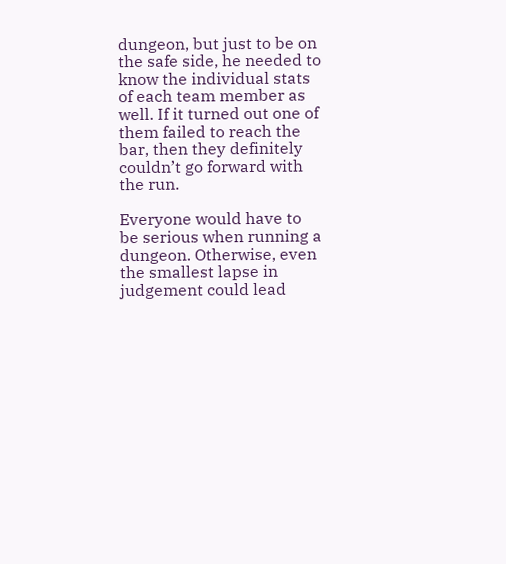dungeon, but just to be on the safe side, he needed to know the individual stats of each team member as well. If it turned out one of them failed to reach the bar, then they definitely couldn’t go forward with the run.

Everyone would have to be serious when running a dungeon. Otherwise, even the smallest lapse in judgement could lead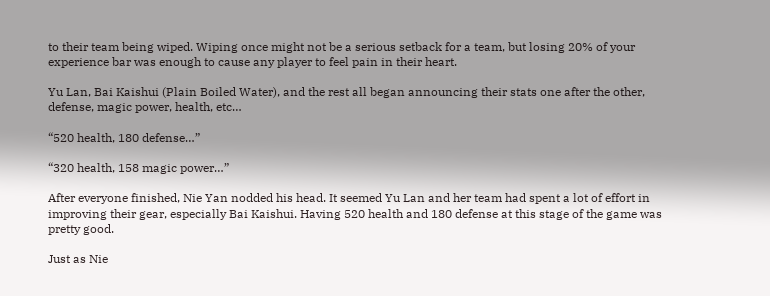to their team being wiped. Wiping once might not be a serious setback for a team, but losing 20% of your experience bar was enough to cause any player to feel pain in their heart.

Yu Lan, Bai Kaishui (Plain Boiled Water), and the rest all began announcing their stats one after the other, defense, magic power, health, etc…

“520 health, 180 defense…”

“320 health, 158 magic power…”

After everyone finished, Nie Yan nodded his head. It seemed Yu Lan and her team had spent a lot of effort in improving their gear, especially Bai Kaishui. Having 520 health and 180 defense at this stage of the game was pretty good.

Just as Nie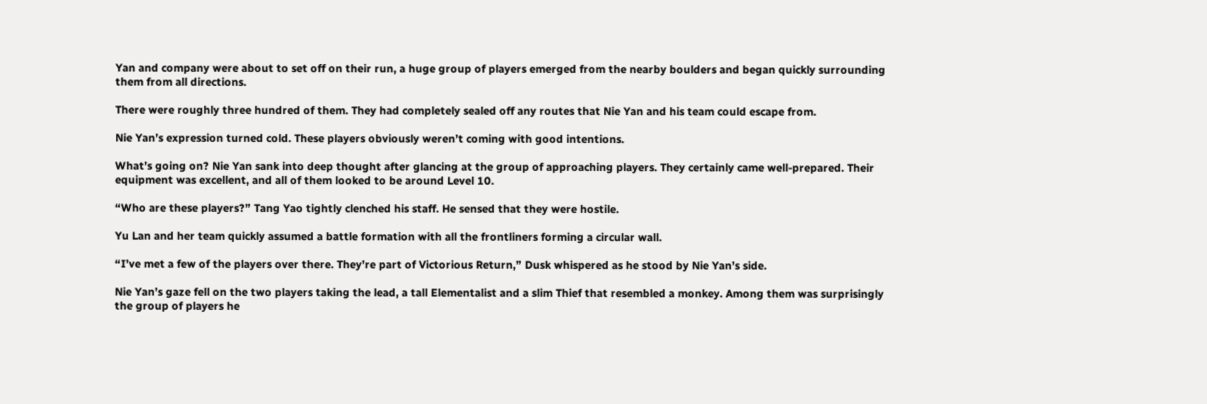Yan and company were about to set off on their run, a huge group of players emerged from the nearby boulders and began quickly surrounding them from all directions.

There were roughly three hundred of them. They had completely sealed off any routes that Nie Yan and his team could escape from.

Nie Yan’s expression turned cold. These players obviously weren’t coming with good intentions.

What’s going on? Nie Yan sank into deep thought after glancing at the group of approaching players. They certainly came well-prepared. Their equipment was excellent, and all of them looked to be around Level 10.

“Who are these players?” Tang Yao tightly clenched his staff. He sensed that they were hostile.

Yu Lan and her team quickly assumed a battle formation with all the frontliners forming a circular wall.

“I’ve met a few of the players over there. They’re part of Victorious Return,” Dusk whispered as he stood by Nie Yan’s side.

Nie Yan’s gaze fell on the two players taking the lead, a tall Elementalist and a slim Thief that resembled a monkey. Among them was surprisingly the group of players he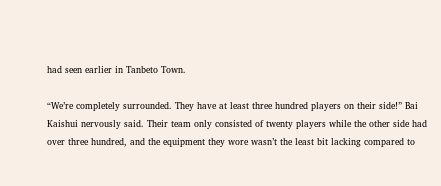had seen earlier in Tanbeto Town.

“We’re completely surrounded. They have at least three hundred players on their side!” Bai Kaishui nervously said. Their team only consisted of twenty players while the other side had over three hundred, and the equipment they wore wasn’t the least bit lacking compared to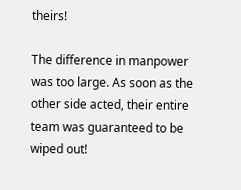theirs!

The difference in manpower was too large. As soon as the other side acted, their entire team was guaranteed to be wiped out!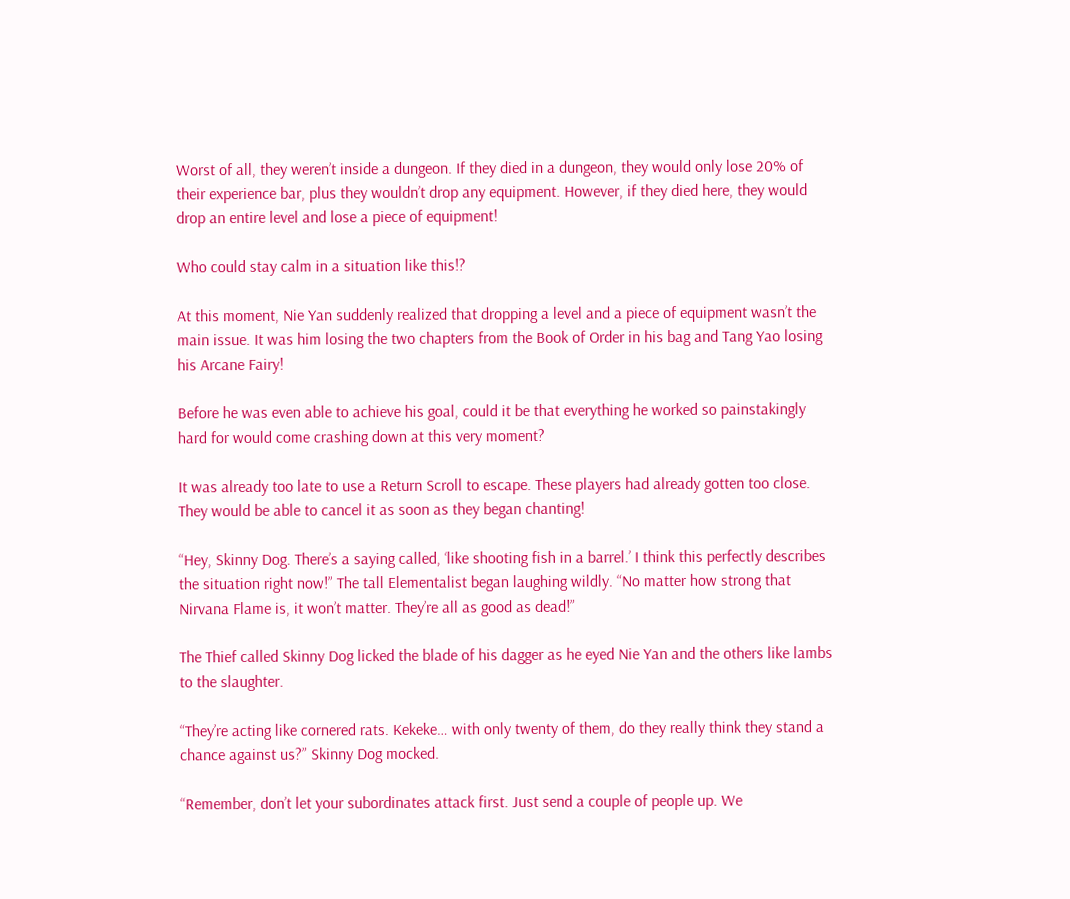Worst of all, they weren’t inside a dungeon. If they died in a dungeon, they would only lose 20% of their experience bar, plus they wouldn’t drop any equipment. However, if they died here, they would drop an entire level and lose a piece of equipment!

Who could stay calm in a situation like this!?

At this moment, Nie Yan suddenly realized that dropping a level and a piece of equipment wasn’t the main issue. It was him losing the two chapters from the Book of Order in his bag and Tang Yao losing his Arcane Fairy!

Before he was even able to achieve his goal, could it be that everything he worked so painstakingly hard for would come crashing down at this very moment?

It was already too late to use a Return Scroll to escape. These players had already gotten too close. They would be able to cancel it as soon as they began chanting!

“Hey, Skinny Dog. There’s a saying called, ‘like shooting fish in a barrel.’ I think this perfectly describes the situation right now!” The tall Elementalist began laughing wildly. “No matter how strong that Nirvana Flame is, it won’t matter. They’re all as good as dead!”

The Thief called Skinny Dog licked the blade of his dagger as he eyed Nie Yan and the others like lambs to the slaughter.

“They’re acting like cornered rats. Kekeke… with only twenty of them, do they really think they stand a chance against us?” Skinny Dog mocked.

“Remember, don’t let your subordinates attack first. Just send a couple of people up. We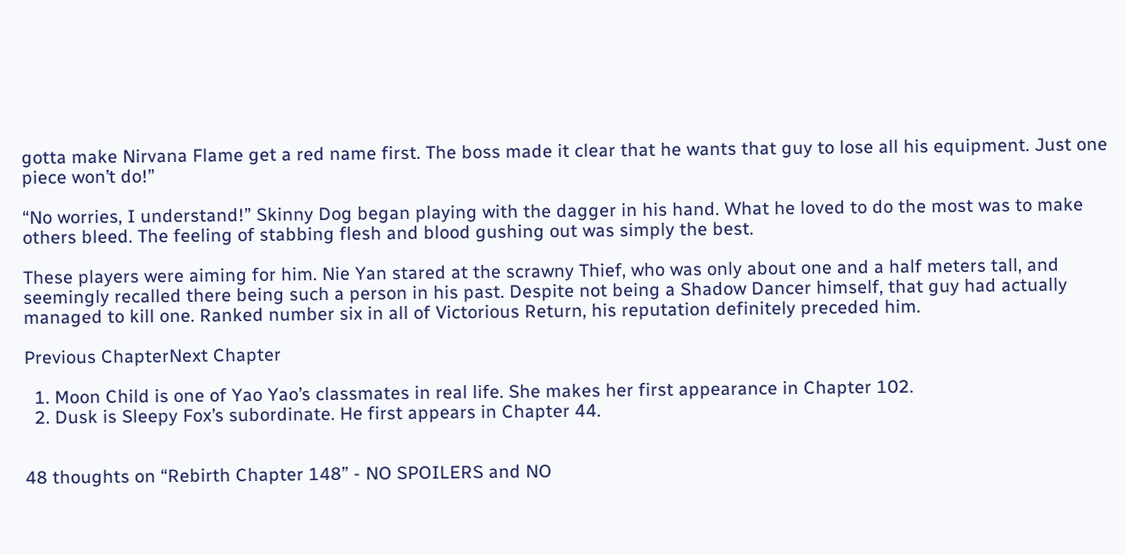gotta make Nirvana Flame get a red name first. The boss made it clear that he wants that guy to lose all his equipment. Just one piece won’t do!”

“No worries, I understand!” Skinny Dog began playing with the dagger in his hand. What he loved to do the most was to make others bleed. The feeling of stabbing flesh and blood gushing out was simply the best.

These players were aiming for him. Nie Yan stared at the scrawny Thief, who was only about one and a half meters tall, and seemingly recalled there being such a person in his past. Despite not being a Shadow Dancer himself, that guy had actually managed to kill one. Ranked number six in all of Victorious Return, his reputation definitely preceded him.

Previous ChapterNext Chapter

  1. Moon Child is one of Yao Yao’s classmates in real life. She makes her first appearance in Chapter 102.
  2. Dusk is Sleepy Fox’s subordinate. He first appears in Chapter 44.


48 thoughts on “Rebirth Chapter 148” - NO SPOILERS and NO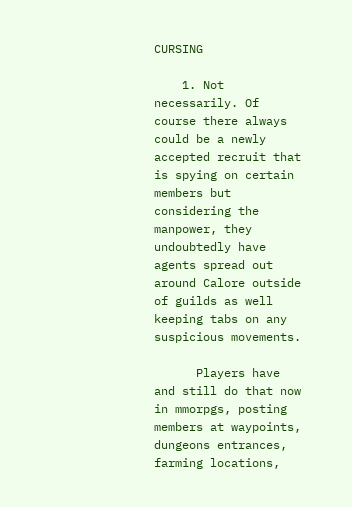CURSING

    1. Not necessarily. Of course there always could be a newly accepted recruit that is spying on certain members but considering the manpower, they undoubtedly have agents spread out around Calore outside of guilds as well keeping tabs on any suspicious movements.

      Players have and still do that now in mmorpgs, posting members at waypoints, dungeons entrances, farming locations,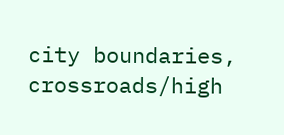city boundaries, crossroads/high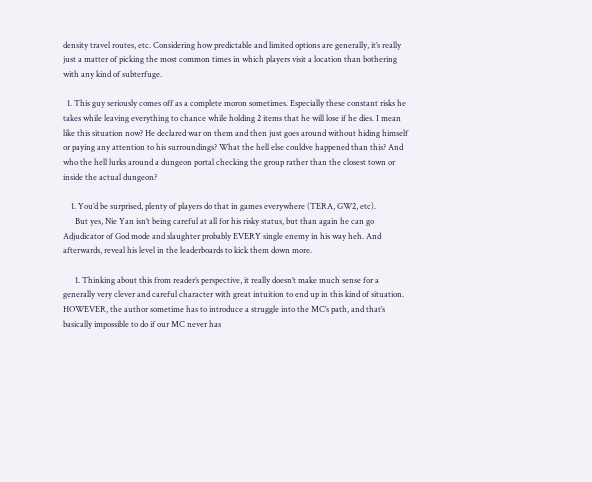density travel routes, etc. Considering how predictable and limited options are generally, it’s really just a matter of picking the most common times in which players visit a location than bothering with any kind of subterfuge.

  1. This guy seriously comes off as a complete moron sometimes. Especially these constant risks he takes while leaving everything to chance while holding 2 items that he will lose if he dies. I mean like this situation now? He declared war on them and then just goes around without hiding himself or paying any attention to his surroundings? What the hell else couldve happened than this? And who the hell lurks around a dungeon portal checking the group rather than the closest town or inside the actual dungeon?

    1. You’d be surprised, plenty of players do that in games everywhere (TERA, GW2, etc).
      But yes, Nie Yan isn’t being careful at all for his risky status, but than again he can go Adjudicator of God mode and slaughter probably EVERY single enemy in his way heh. And afterwards, reveal his level in the leaderboards to kick them down more.

      1. Thinking about this from reader’s perspective, it really doesn’t make much sense for a generally very clever and careful character with great intuition to end up in this kind of situation. HOWEVER, the author sometime has to introduce a struggle into the MC’s path, and that’s basically impossible to do if our MC never has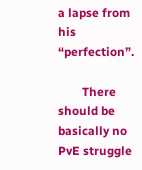a lapse from his “perfection”.

        There should be basically no PvE struggle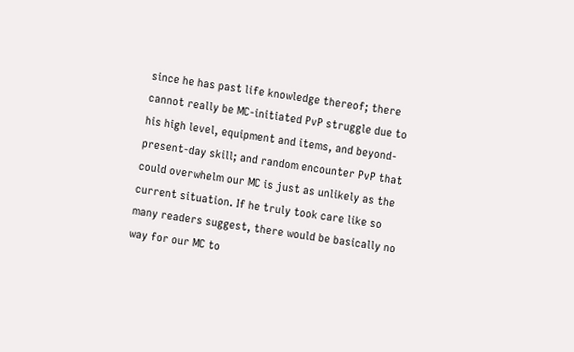since he has past life knowledge thereof; there cannot really be MC-initiated PvP struggle due to his high level, equipment and items, and beyond-present-day skill; and random encounter PvP that could overwhelm our MC is just as unlikely as the current situation. If he truly took care like so many readers suggest, there would be basically no way for our MC to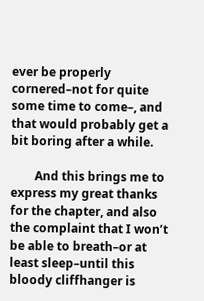ever be properly cornered–not for quite some time to come–, and that would probably get a bit boring after a while.

        And this brings me to express my great thanks for the chapter, and also the complaint that I won’t be able to breath–or at least sleep–until this bloody cliffhanger is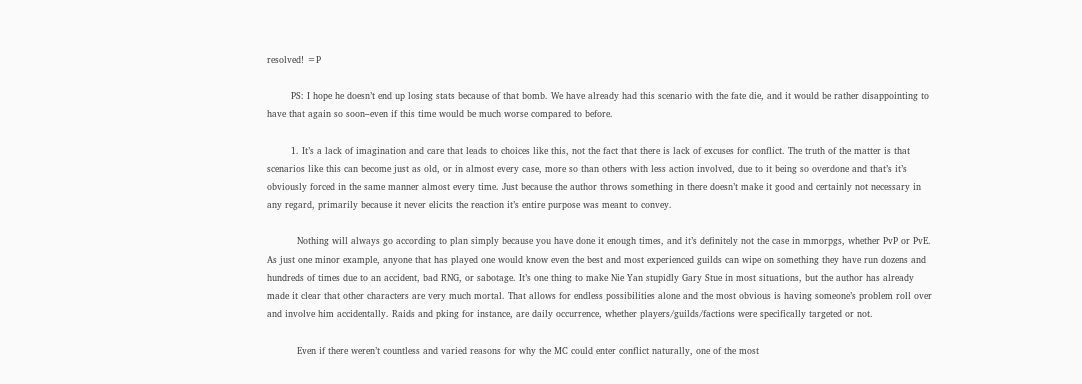resolved! =P

        PS: I hope he doesn’t end up losing stats because of that bomb. We have already had this scenario with the fate die, and it would be rather disappointing to have that again so soon–even if this time would be much worse compared to before.

        1. It’s a lack of imagination and care that leads to choices like this, not the fact that there is lack of excuses for conflict. The truth of the matter is that scenarios like this can become just as old, or in almost every case, more so than others with less action involved, due to it being so overdone and that’s it’s obviously forced in the same manner almost every time. Just because the author throws something in there doesn’t make it good and certainly not necessary in any regard, primarily because it never elicits the reaction it’s entire purpose was meant to convey.

          Nothing will always go according to plan simply because you have done it enough times, and it’s definitely not the case in mmorpgs, whether PvP or PvE. As just one minor example, anyone that has played one would know even the best and most experienced guilds can wipe on something they have run dozens and hundreds of times due to an accident, bad RNG, or sabotage. It’s one thing to make Nie Yan stupidly Gary Stue in most situations, but the author has already made it clear that other characters are very much mortal. That allows for endless possibilities alone and the most obvious is having someone’s problem roll over and involve him accidentally. Raids and pking for instance, are daily occurrence, whether players/guilds/factions were specifically targeted or not.

          Even if there weren’t countless and varied reasons for why the MC could enter conflict naturally, one of the most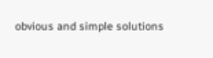obvious and simple solutions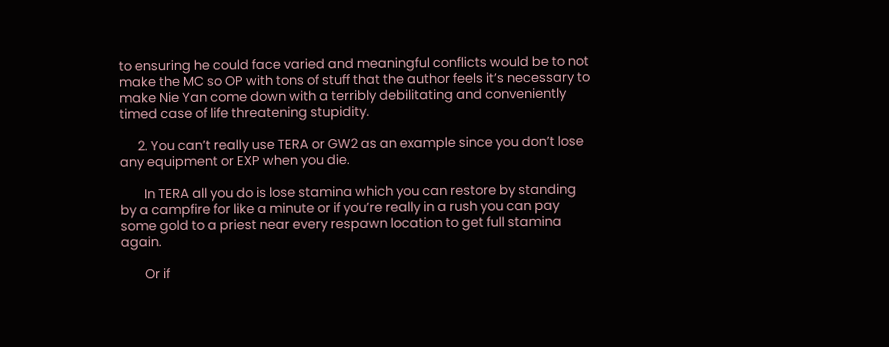to ensuring he could face varied and meaningful conflicts would be to not make the MC so OP with tons of stuff that the author feels it’s necessary to make Nie Yan come down with a terribly debilitating and conveniently timed case of life threatening stupidity.

      2. You can’t really use TERA or GW2 as an example since you don’t lose any equipment or EXP when you die.

        In TERA all you do is lose stamina which you can restore by standing by a campfire for like a minute or if you’re really in a rush you can pay some gold to a priest near every respawn location to get full stamina again.

        Or if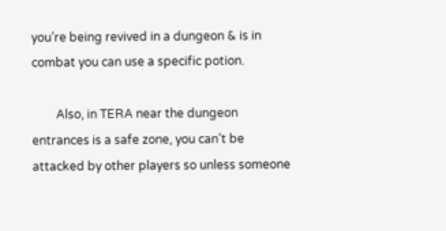you’re being revived in a dungeon & is in combat you can use a specific potion.

        Also, in TERA near the dungeon entrances is a safe zone, you can’t be attacked by other players so unless someone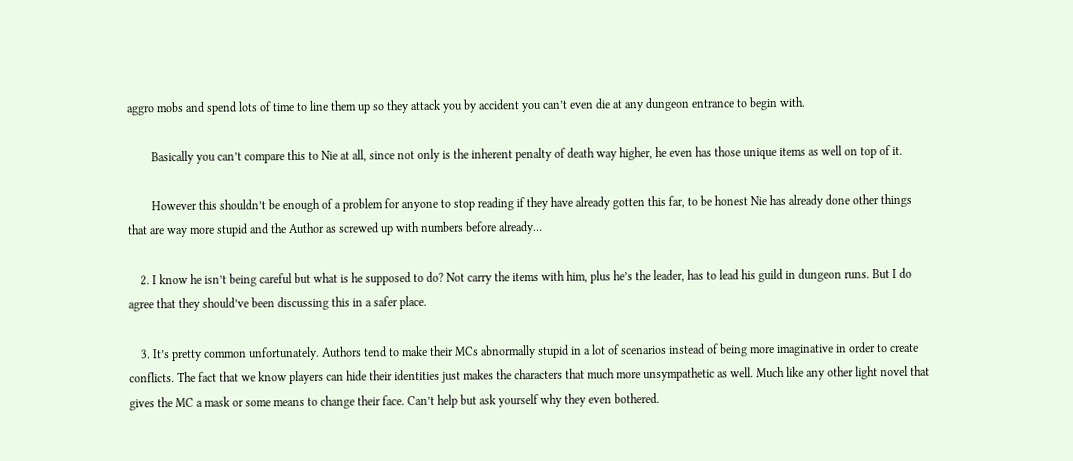aggro mobs and spend lots of time to line them up so they attack you by accident you can’t even die at any dungeon entrance to begin with.

        Basically you can’t compare this to Nie at all, since not only is the inherent penalty of death way higher, he even has those unique items as well on top of it.

        However this shouldn’t be enough of a problem for anyone to stop reading if they have already gotten this far, to be honest Nie has already done other things that are way more stupid and the Author as screwed up with numbers before already…

    2. I know he isn’t being careful but what is he supposed to do? Not carry the items with him, plus he’s the leader, has to lead his guild in dungeon runs. But I do agree that they should’ve been discussing this in a safer place.

    3. It’s pretty common unfortunately. Authors tend to make their MCs abnormally stupid in a lot of scenarios instead of being more imaginative in order to create conflicts. The fact that we know players can hide their identities just makes the characters that much more unsympathetic as well. Much like any other light novel that gives the MC a mask or some means to change their face. Can’t help but ask yourself why they even bothered.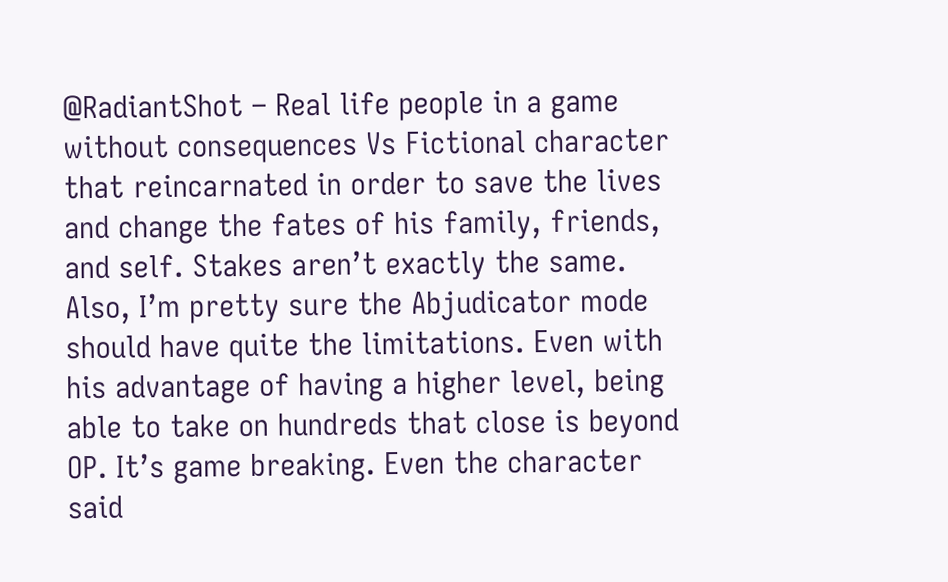@RadiantShot – Real life people in a game without consequences Vs Fictional character that reincarnated in order to save the lives and change the fates of his family, friends, and self. Stakes aren’t exactly the same. Also, I’m pretty sure the Abjudicator mode should have quite the limitations. Even with his advantage of having a higher level, being able to take on hundreds that close is beyond OP. It’s game breaking. Even the character said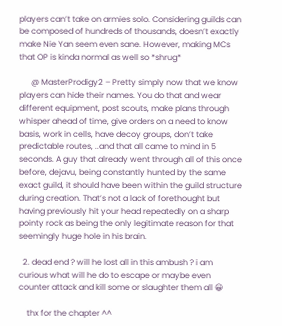players can’t take on armies solo. Considering guilds can be composed of hundreds of thousands, doesn’t exactly make Nie Yan seem even sane. However, making MCs that OP is kinda normal as well so *shrug*

      @ MasterProdigy2 – Pretty simply now that we know players can hide their names. You do that and wear different equipment, post scouts, make plans through whisper ahead of time, give orders on a need to know basis, work in cells, have decoy groups, don’t take predictable routes, ..and that all came to mind in 5 seconds. A guy that already went through all of this once before, dejavu, being constantly hunted by the same exact guild, it should have been within the guild structure during creation. That’s not a lack of forethought but having previously hit your head repeatedly on a sharp pointy rock as being the only legitimate reason for that seemingly huge hole in his brain.

  2. dead end ? will he lost all in this ambush ? i am curious what will he do to escape or maybe even counter attack and kill some or slaughter them all 😀

    thx for the chapter ^^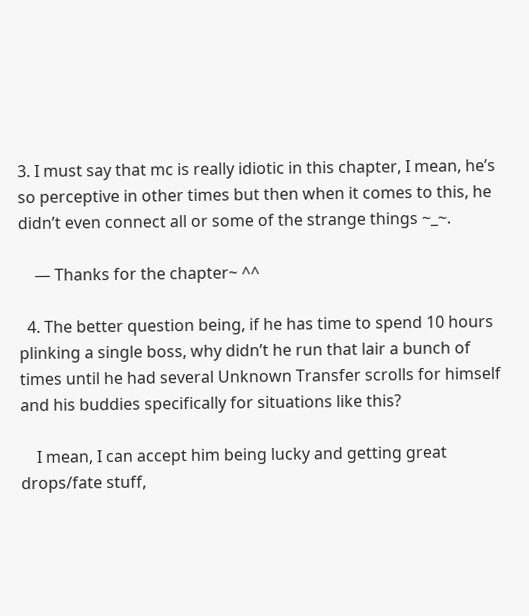3. I must say that mc is really idiotic in this chapter, I mean, he’s so perceptive in other times but then when it comes to this, he didn’t even connect all or some of the strange things ~_~.

    — Thanks for the chapter~ ^^

  4. The better question being, if he has time to spend 10 hours plinking a single boss, why didn’t he run that lair a bunch of times until he had several Unknown Transfer scrolls for himself and his buddies specifically for situations like this?

    I mean, I can accept him being lucky and getting great drops/fate stuff,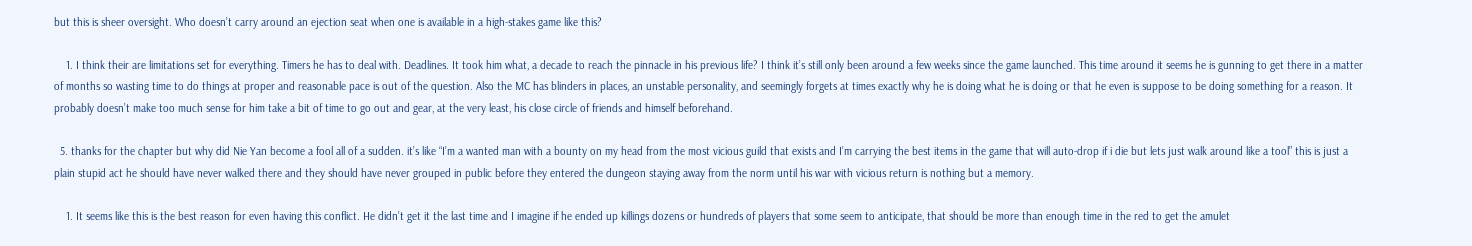but this is sheer oversight. Who doesn’t carry around an ejection seat when one is available in a high-stakes game like this?

    1. I think their are limitations set for everything. Timers he has to deal with. Deadlines. It took him what, a decade to reach the pinnacle in his previous life? I think it’s still only been around a few weeks since the game launched. This time around it seems he is gunning to get there in a matter of months so wasting time to do things at proper and reasonable pace is out of the question. Also the MC has blinders in places, an unstable personality, and seemingly forgets at times exactly why he is doing what he is doing or that he even is suppose to be doing something for a reason. It probably doesn’t make too much sense for him take a bit of time to go out and gear, at the very least, his close circle of friends and himself beforehand.

  5. thanks for the chapter but why did Nie Yan become a fool all of a sudden. it’s like “I’m a wanted man with a bounty on my head from the most vicious guild that exists and I’m carrying the best items in the game that will auto-drop if i die but lets just walk around like a tool” this is just a plain stupid act he should have never walked there and they should have never grouped in public before they entered the dungeon staying away from the norm until his war with vicious return is nothing but a memory.

    1. It seems like this is the best reason for even having this conflict. He didn’t get it the last time and I imagine if he ended up killings dozens or hundreds of players that some seem to anticipate, that should be more than enough time in the red to get the amulet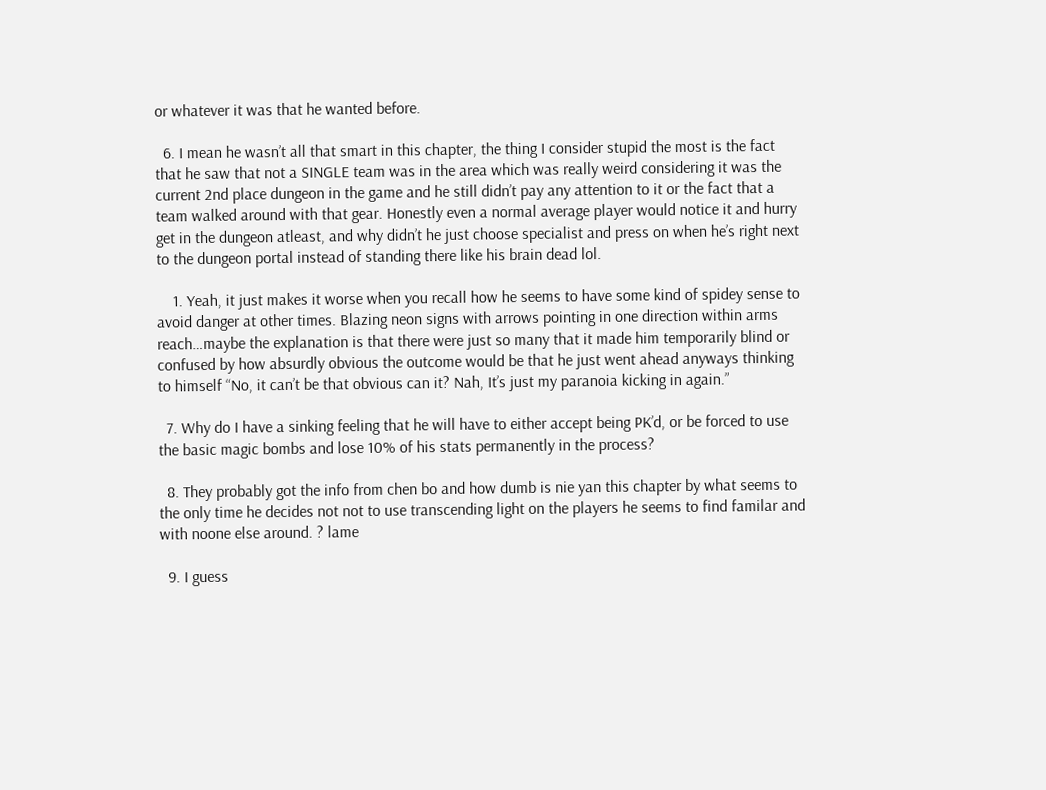or whatever it was that he wanted before.

  6. I mean he wasn’t all that smart in this chapter, the thing I consider stupid the most is the fact that he saw that not a SINGLE team was in the area which was really weird considering it was the current 2nd place dungeon in the game and he still didn’t pay any attention to it or the fact that a team walked around with that gear. Honestly even a normal average player would notice it and hurry get in the dungeon atleast, and why didn’t he just choose specialist and press on when he’s right next to the dungeon portal instead of standing there like his brain dead lol.

    1. Yeah, it just makes it worse when you recall how he seems to have some kind of spidey sense to avoid danger at other times. Blazing neon signs with arrows pointing in one direction within arms reach…maybe the explanation is that there were just so many that it made him temporarily blind or confused by how absurdly obvious the outcome would be that he just went ahead anyways thinking to himself “No, it can’t be that obvious can it? Nah, It’s just my paranoia kicking in again.”

  7. Why do I have a sinking feeling that he will have to either accept being PK’d, or be forced to use the basic magic bombs and lose 10% of his stats permanently in the process?

  8. They probably got the info from chen bo and how dumb is nie yan this chapter by what seems to the only time he decides not not to use transcending light on the players he seems to find familar and with noone else around. ? lame

  9. I guess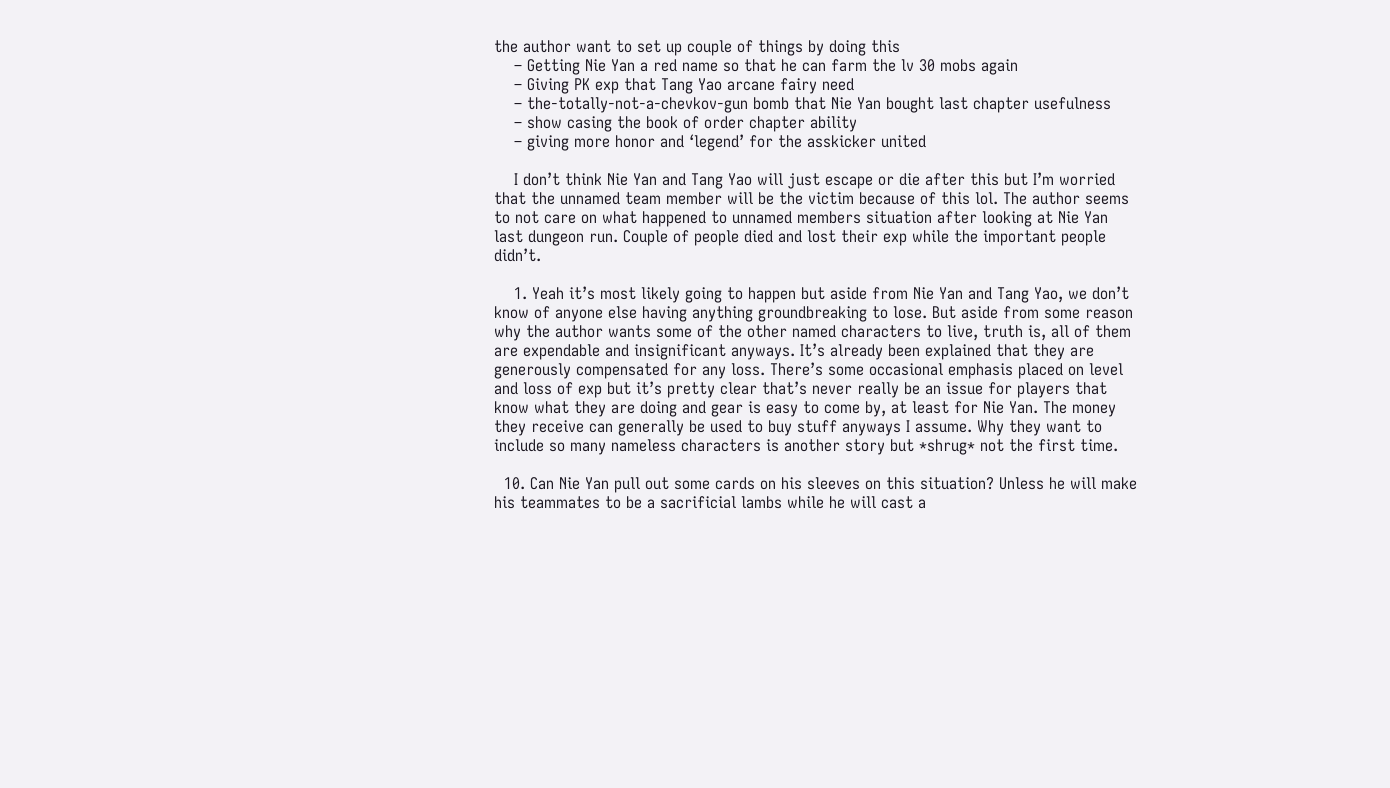the author want to set up couple of things by doing this
    – Getting Nie Yan a red name so that he can farm the lv 30 mobs again
    – Giving PK exp that Tang Yao arcane fairy need
    – the-totally-not-a-chevkov-gun bomb that Nie Yan bought last chapter usefulness
    – show casing the book of order chapter ability
    – giving more honor and ‘legend’ for the asskicker united

    I don’t think Nie Yan and Tang Yao will just escape or die after this but I’m worried that the unnamed team member will be the victim because of this lol. The author seems to not care on what happened to unnamed members situation after looking at Nie Yan last dungeon run. Couple of people died and lost their exp while the important people didn’t.

    1. Yeah it’s most likely going to happen but aside from Nie Yan and Tang Yao, we don’t know of anyone else having anything groundbreaking to lose. But aside from some reason why the author wants some of the other named characters to live, truth is, all of them are expendable and insignificant anyways. It’s already been explained that they are generously compensated for any loss. There’s some occasional emphasis placed on level and loss of exp but it’s pretty clear that’s never really be an issue for players that know what they are doing and gear is easy to come by, at least for Nie Yan. The money they receive can generally be used to buy stuff anyways I assume. Why they want to include so many nameless characters is another story but *shrug* not the first time.

  10. Can Nie Yan pull out some cards on his sleeves on this situation? Unless he will make his teammates to be a sacrificial lambs while he will cast a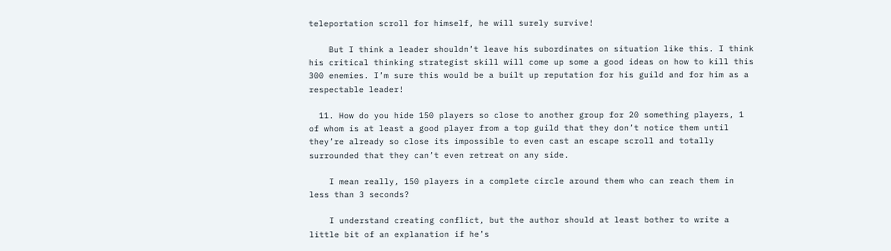teleportation scroll for himself, he will surely survive!

    But I think a leader shouldn’t leave his subordinates on situation like this. I think his critical thinking strategist skill will come up some a good ideas on how to kill this 300 enemies. I’m sure this would be a built up reputation for his guild and for him as a respectable leader!

  11. How do you hide 150 players so close to another group for 20 something players, 1 of whom is at least a good player from a top guild that they don’t notice them until they’re already so close its impossible to even cast an escape scroll and totally surrounded that they can’t even retreat on any side.

    I mean really, 150 players in a complete circle around them who can reach them in less than 3 seconds?

    I understand creating conflict, but the author should at least bother to write a little bit of an explanation if he’s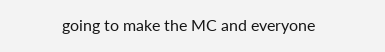going to make the MC and everyone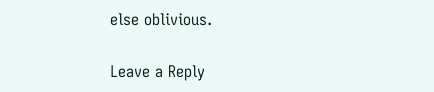else oblivious.

Leave a Reply